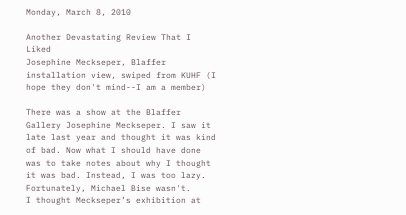Monday, March 8, 2010

Another Devastating Review That I Liked
Josephine Meckseper, Blaffer installation view, swiped from KUHF (I hope they don't mind--I am a member)

There was a show at the Blaffer Gallery Josephine Meckseper. I saw it late last year and thought it was kind of bad. Now what I should have done was to take notes about why I thought it was bad. Instead, I was too lazy. Fortunately, Michael Bise wasn't.
I thought Meckseper’s exhibition at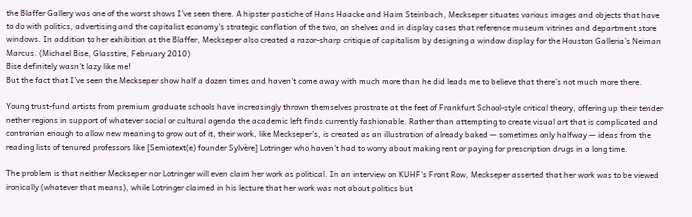the Blaffer Gallery was one of the worst shows I’ve seen there. A hipster pastiche of Hans Haacke and Haim Steinbach, Meckseper situates various images and objects that have to do with politics, advertising and the capitalist economy’s strategic conflation of the two, on shelves and in display cases that reference museum vitrines and department store windows. In addition to her exhibition at the Blaffer, Meckseper also created a razor-sharp critique of capitalism by designing a window display for the Houston Galleria’s Neiman Marcus. (Michael Bise, Glasstire, February 2010)
Bise definitely wasn't lazy like me!
But the fact that I’ve seen the Meckseper show half a dozen times and haven’t come away with much more than he did leads me to believe that there’s not much more there.

Young trust-fund artists from premium graduate schools have increasingly thrown themselves prostrate at the feet of Frankfurt School-style critical theory, offering up their tender nether regions in support of whatever social or cultural agenda the academic left finds currently fashionable. Rather than attempting to create visual art that is complicated and contrarian enough to allow new meaning to grow out of it, their work, like Meckseper’s, is created as an illustration of already baked — sometimes only halfway — ideas from the reading lists of tenured professors like [Semiotext(e) founder Sylvère] Lotringer who haven’t had to worry about making rent or paying for prescription drugs in a long time.

The problem is that neither Meckseper nor Lotringer will even claim her work as political. In an interview on KUHF’s Front Row, Meckseper asserted that her work was to be viewed ironically (whatever that means), while Lotringer claimed in his lecture that her work was not about politics but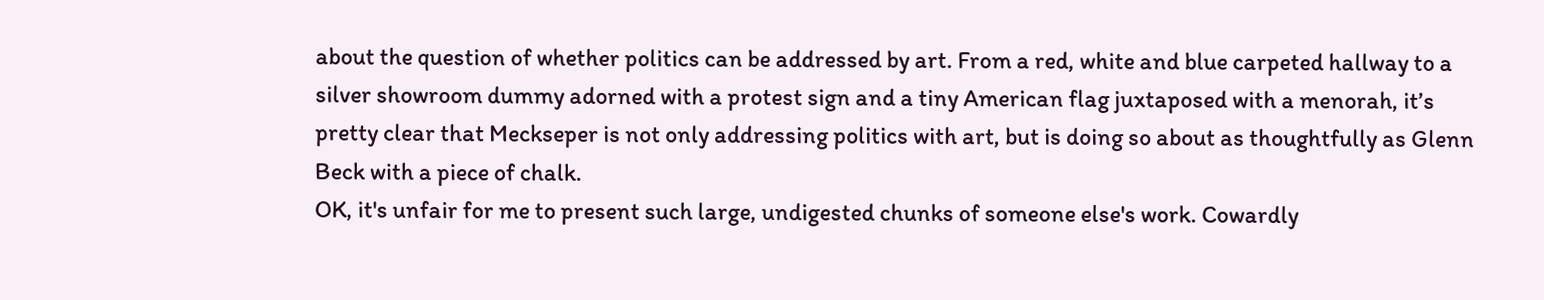about the question of whether politics can be addressed by art. From a red, white and blue carpeted hallway to a silver showroom dummy adorned with a protest sign and a tiny American flag juxtaposed with a menorah, it’s pretty clear that Meckseper is not only addressing politics with art, but is doing so about as thoughtfully as Glenn Beck with a piece of chalk.
OK, it's unfair for me to present such large, undigested chunks of someone else's work. Cowardly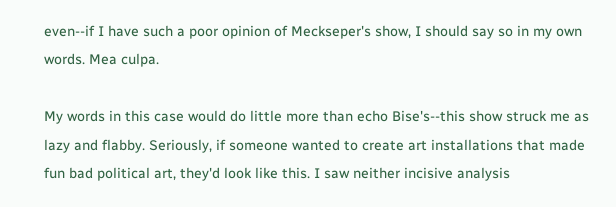even--if I have such a poor opinion of Meckseper's show, I should say so in my own words. Mea culpa.

My words in this case would do little more than echo Bise's--this show struck me as lazy and flabby. Seriously, if someone wanted to create art installations that made fun bad political art, they'd look like this. I saw neither incisive analysis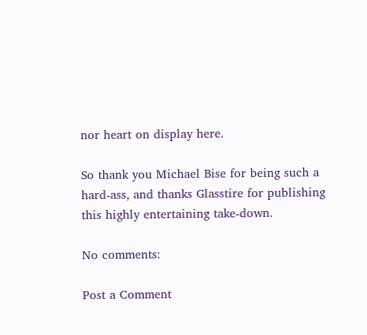nor heart on display here.

So thank you Michael Bise for being such a hard-ass, and thanks Glasstire for publishing this highly entertaining take-down.

No comments:

Post a Comment